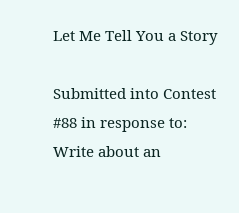Let Me Tell You a Story

Submitted into Contest #88 in response to: Write about an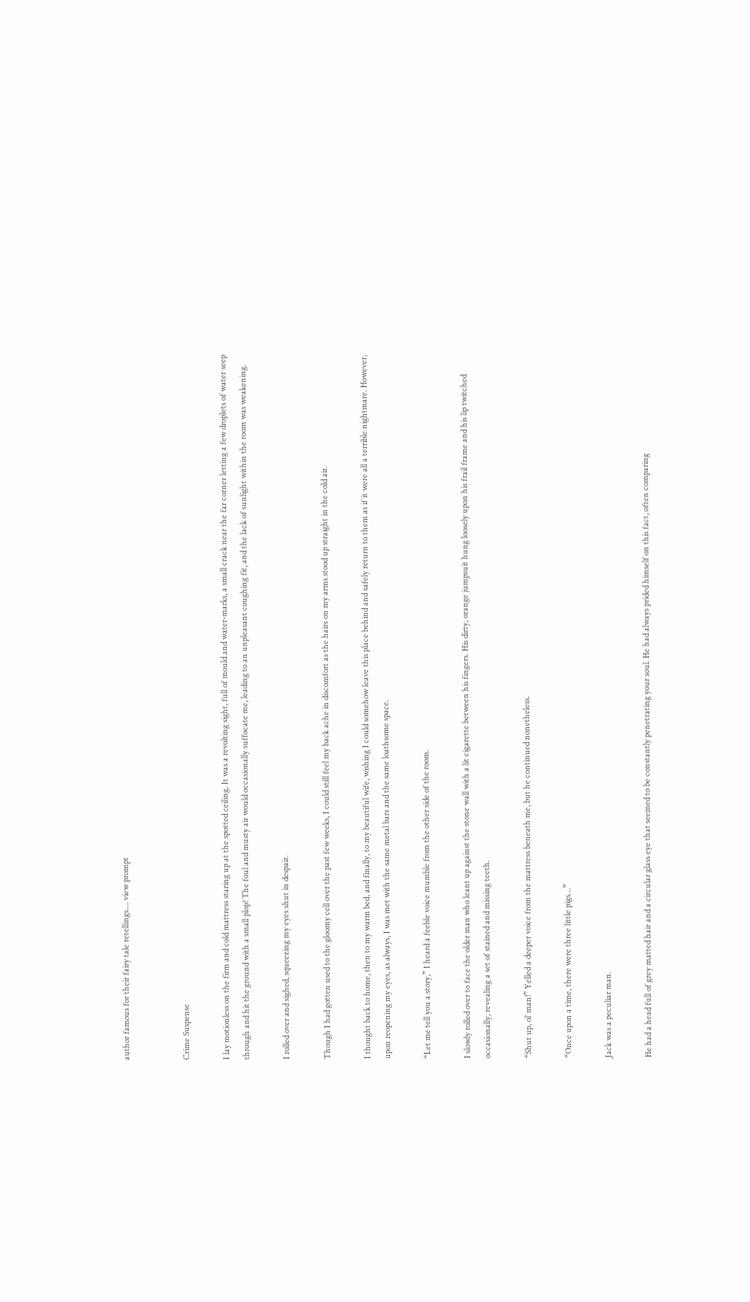author famous for their fairy tale retellings.... view prompt


Crime Suspense

I lay motionless on the firm and cold mattress staring up at the spotted ceiling. It was a revolting sight, full of mould and water-marks, a small crack near the far corner letting a few droplets of water seep through and hit the ground with a small plop! The foul and musty air would occasionally suffocate me, leading to an unpleasant coughing fit, and the lack of sunlight within the room was weakening.

I rolled over and sighed, squeezing my eyes shut in despair.

Though I had gotten used to the gloomy cell over the past few weeks, I could still feel my back ache in discomfort as the hairs on my arms stood up straight in the cold air.

I thought back to home, then to my warm bed, and finally, to my beautiful wife, wishing I could somehow leave this place behind and safely return to them as if it were all a terrible nightmare. However, upon reopening my eyes, as always, I was met with the same metal bars and the same loathsome space.

“Let me tell you a story,” I heard a feeble voice mumble from the other side of the room.

I slowly rolled over to face the older man who leant up against the stone wall with a lit cigarette between his fingers. His dirty, orange jumpsuit hung loosely upon his frail frame and his lip twitched occasionally, revealing a set of stained and missing teeth.

“Shut up, ol’ man!” Yelled a deeper voice from the mattress beneath me, but he continued nonetheless.

“Once upon a time, there were three little pigs…”

Jack was a peculiar man.

He had a head full of grey matted hair and a circular glass eye that seemed to be constantly penetrating your soul. He had always prided himself on this fact, often comparing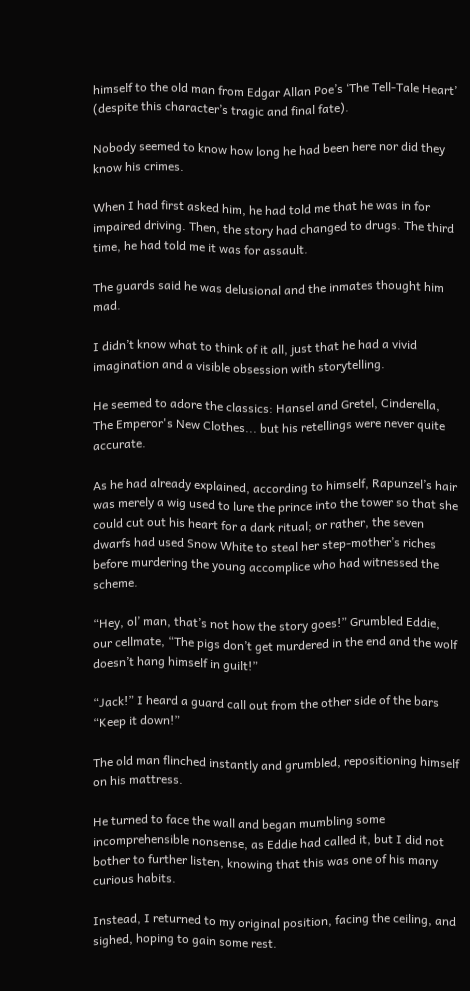himself to the old man from Edgar Allan Poe’s ‘The Tell-Tale Heart’ (despite this character’s tragic and final fate).

Nobody seemed to know how long he had been here nor did they know his crimes.

When I had first asked him, he had told me that he was in for impaired driving. Then, the story had changed to drugs. The third time, he had told me it was for assault.

The guards said he was delusional and the inmates thought him mad.

I didn’t know what to think of it all, just that he had a vivid imagination and a visible obsession with storytelling.

He seemed to adore the classics: Hansel and Gretel, Cinderella, The Emperor's New Clothes... but his retellings were never quite accurate.

As he had already explained, according to himself, Rapunzel’s hair was merely a wig used to lure the prince into the tower so that she could cut out his heart for a dark ritual; or rather, the seven dwarfs had used Snow White to steal her step-mother’s riches before murdering the young accomplice who had witnessed the scheme.

“Hey, ol’ man, that’s not how the story goes!” Grumbled Eddie, our cellmate, “The pigs don’t get murdered in the end and the wolf doesn’t hang himself in guilt!”

“Jack!” I heard a guard call out from the other side of the bars “Keep it down!”

The old man flinched instantly and grumbled, repositioning himself on his mattress.

He turned to face the wall and began mumbling some incomprehensible nonsense, as Eddie had called it, but I did not bother to further listen, knowing that this was one of his many curious habits.

Instead, I returned to my original position, facing the ceiling, and sighed, hoping to gain some rest.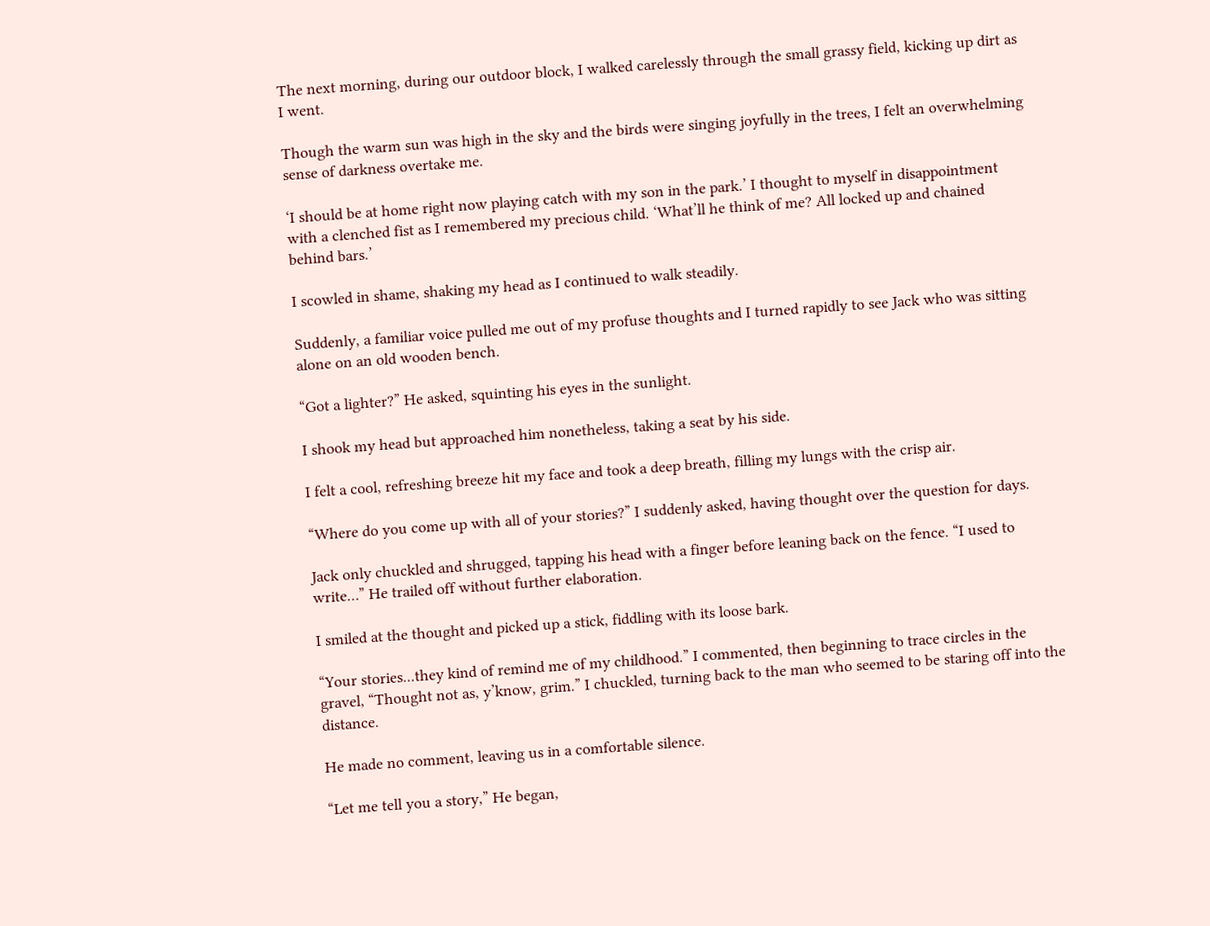The next morning, during our outdoor block, I walked carelessly through the small grassy field, kicking up dirt as I went.

Though the warm sun was high in the sky and the birds were singing joyfully in the trees, I felt an overwhelming sense of darkness overtake me.

‘I should be at home right now playing catch with my son in the park.’ I thought to myself in disappointment with a clenched fist as I remembered my precious child. ‘What’ll he think of me? All locked up and chained behind bars.’

I scowled in shame, shaking my head as I continued to walk steadily.

Suddenly, a familiar voice pulled me out of my profuse thoughts and I turned rapidly to see Jack who was sitting alone on an old wooden bench.

“Got a lighter?” He asked, squinting his eyes in the sunlight.

I shook my head but approached him nonetheless, taking a seat by his side.

I felt a cool, refreshing breeze hit my face and took a deep breath, filling my lungs with the crisp air.

“Where do you come up with all of your stories?” I suddenly asked, having thought over the question for days.

Jack only chuckled and shrugged, tapping his head with a finger before leaning back on the fence. “I used to write…” He trailed off without further elaboration.

I smiled at the thought and picked up a stick, fiddling with its loose bark.

“Your stories...they kind of remind me of my childhood.” I commented, then beginning to trace circles in the gravel, “Thought not as, y’know, grim.” I chuckled, turning back to the man who seemed to be staring off into the distance.

He made no comment, leaving us in a comfortable silence.

“Let me tell you a story,” He began,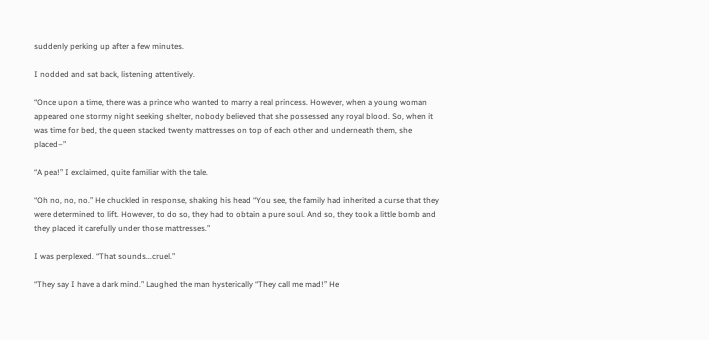suddenly perking up after a few minutes.

I nodded and sat back, listening attentively.

“Once upon a time, there was a prince who wanted to marry a real princess. However, when a young woman appeared one stormy night seeking shelter, nobody believed that she possessed any royal blood. So, when it was time for bed, the queen stacked twenty mattresses on top of each other and underneath them, she placed–”

“A pea!” I exclaimed, quite familiar with the tale.

“Oh no, no, no.” He chuckled in response, shaking his head “You see, the family had inherited a curse that they were determined to lift. However, to do so, they had to obtain a pure soul. And so, they took a little bomb and they placed it carefully under those mattresses.”

I was perplexed. “That sounds...cruel.”

“They say I have a dark mind.” Laughed the man hysterically “They call me mad!” He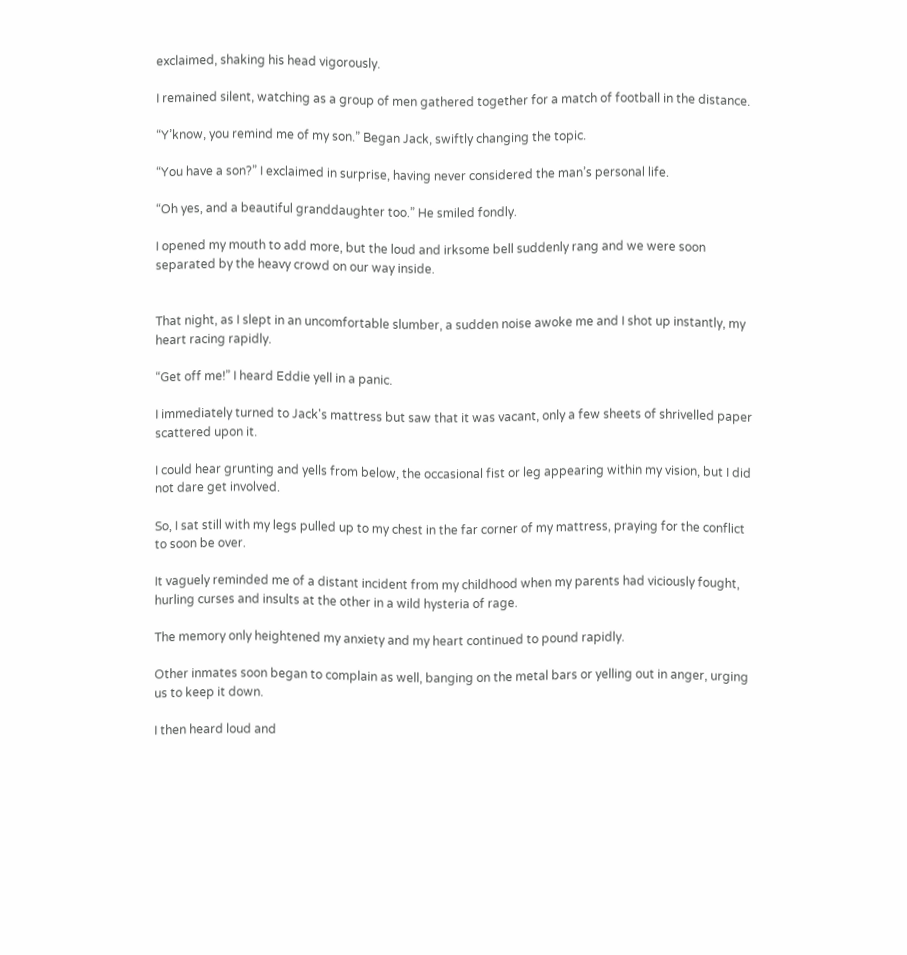exclaimed, shaking his head vigorously.

I remained silent, watching as a group of men gathered together for a match of football in the distance.

“Y’know, you remind me of my son.” Began Jack, swiftly changing the topic.

“You have a son?” I exclaimed in surprise, having never considered the man’s personal life.

“Oh yes, and a beautiful granddaughter too.” He smiled fondly.

I opened my mouth to add more, but the loud and irksome bell suddenly rang and we were soon separated by the heavy crowd on our way inside.


That night, as I slept in an uncomfortable slumber, a sudden noise awoke me and I shot up instantly, my heart racing rapidly.

“Get off me!” I heard Eddie yell in a panic.

I immediately turned to Jack's mattress but saw that it was vacant, only a few sheets of shrivelled paper scattered upon it.

I could hear grunting and yells from below, the occasional fist or leg appearing within my vision, but I did not dare get involved.

So, I sat still with my legs pulled up to my chest in the far corner of my mattress, praying for the conflict to soon be over.

It vaguely reminded me of a distant incident from my childhood when my parents had viciously fought, hurling curses and insults at the other in a wild hysteria of rage.

The memory only heightened my anxiety and my heart continued to pound rapidly.

Other inmates soon began to complain as well, banging on the metal bars or yelling out in anger, urging us to keep it down.

I then heard loud and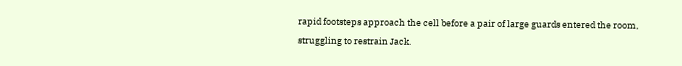rapid footsteps approach the cell before a pair of large guards entered the room, struggling to restrain Jack.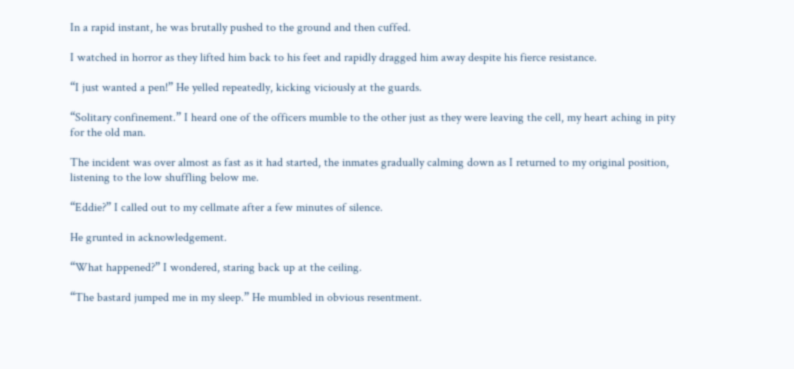In a rapid instant, he was brutally pushed to the ground and then cuffed.

I watched in horror as they lifted him back to his feet and rapidly dragged him away despite his fierce resistance.

“I just wanted a pen!” He yelled repeatedly, kicking viciously at the guards.

“Solitary confinement.” I heard one of the officers mumble to the other just as they were leaving the cell, my heart aching in pity for the old man.

The incident was over almost as fast as it had started, the inmates gradually calming down as I returned to my original position, listening to the low shuffling below me.

“Eddie?” I called out to my cellmate after a few minutes of silence.

He grunted in acknowledgement.

“What happened?” I wondered, staring back up at the ceiling.

“The bastard jumped me in my sleep.” He mumbled in obvious resentment.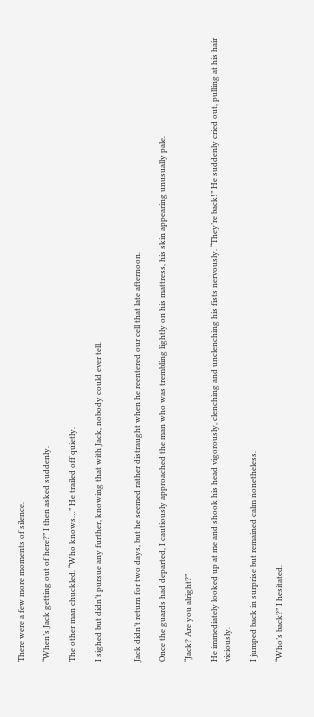There were a few more moments of silence.

“When’s Jack getting out of here?” I then asked suddenly.

The other man chuckled. “Who knows…” He trailed off quietly.

I sighed but didn’t pursue any further, knowing that with Jack, nobody could ever tell.


Jack didn’t return for two days, but he seemed rather distraught when he reentered our cell that late afternoon.

Once the guards had departed, I cautiously approached the man who was trembling lightly on his mattress, his skin appearing unusually pale.

“Jack? Are you alright?”

He immediately looked up at me and shook his head vigorously, clenching and unclenching his fists nervously. “They’re back!” He suddenly cried out, pulling at his hair viciously.

I jumped back in surprise but remained calm nonetheless.

“Who’s back?” I hesitated.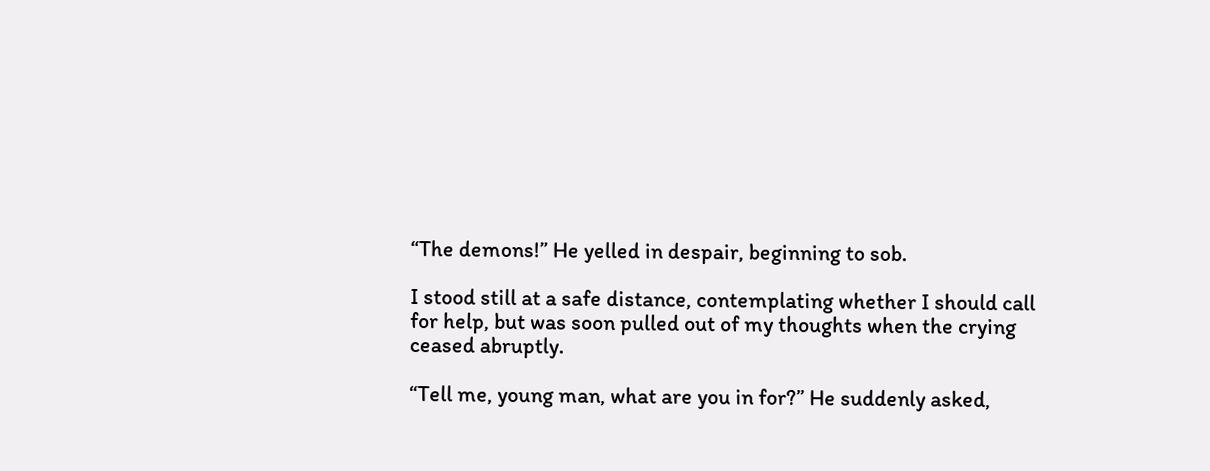“The demons!” He yelled in despair, beginning to sob.

I stood still at a safe distance, contemplating whether I should call for help, but was soon pulled out of my thoughts when the crying ceased abruptly.

“Tell me, young man, what are you in for?” He suddenly asked,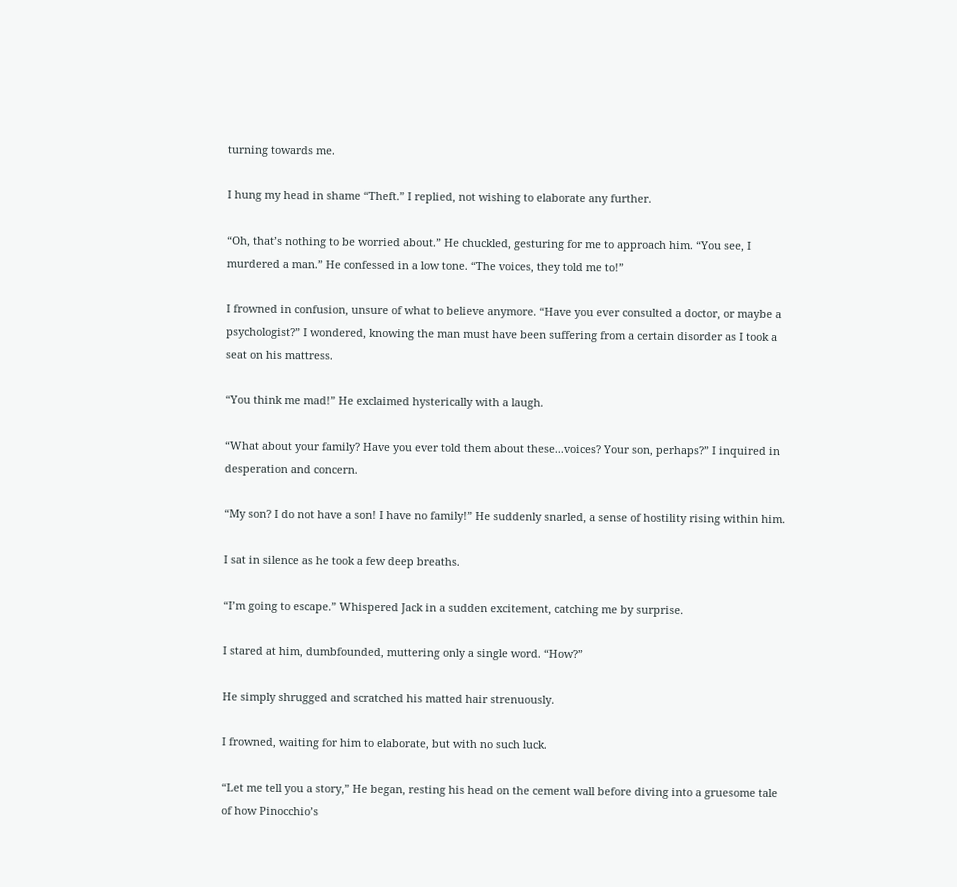turning towards me.

I hung my head in shame “Theft.” I replied, not wishing to elaborate any further.

“Oh, that’s nothing to be worried about.” He chuckled, gesturing for me to approach him. “You see, I murdered a man.” He confessed in a low tone. “The voices, they told me to!”

I frowned in confusion, unsure of what to believe anymore. “Have you ever consulted a doctor, or maybe a psychologist?” I wondered, knowing the man must have been suffering from a certain disorder as I took a seat on his mattress.

“You think me mad!” He exclaimed hysterically with a laugh.

“What about your family? Have you ever told them about these...voices? Your son, perhaps?” I inquired in desperation and concern.

“My son? I do not have a son! I have no family!” He suddenly snarled, a sense of hostility rising within him.

I sat in silence as he took a few deep breaths.

“I’m going to escape.” Whispered Jack in a sudden excitement, catching me by surprise.

I stared at him, dumbfounded, muttering only a single word. “How?”

He simply shrugged and scratched his matted hair strenuously.

I frowned, waiting for him to elaborate, but with no such luck.

“Let me tell you a story,” He began, resting his head on the cement wall before diving into a gruesome tale of how Pinocchio’s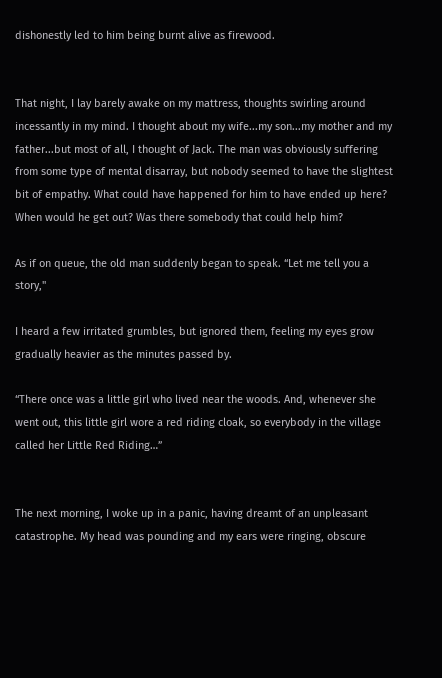dishonestly led to him being burnt alive as firewood.


That night, I lay barely awake on my mattress, thoughts swirling around incessantly in my mind. I thought about my wife...my son...my mother and my father...but most of all, I thought of Jack. The man was obviously suffering from some type of mental disarray, but nobody seemed to have the slightest bit of empathy. What could have happened for him to have ended up here? When would he get out? Was there somebody that could help him?

As if on queue, the old man suddenly began to speak. “Let me tell you a story,"

I heard a few irritated grumbles, but ignored them, feeling my eyes grow gradually heavier as the minutes passed by.

“There once was a little girl who lived near the woods. And, whenever she went out, this little girl wore a red riding cloak, so everybody in the village called her Little Red Riding…”


The next morning, I woke up in a panic, having dreamt of an unpleasant catastrophe. My head was pounding and my ears were ringing, obscure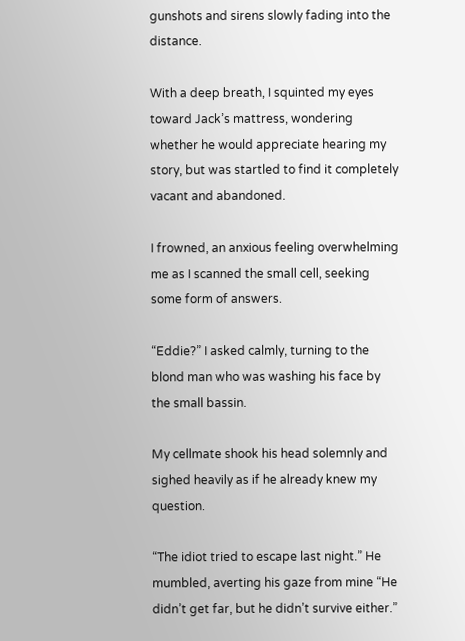gunshots and sirens slowly fading into the distance.

With a deep breath, I squinted my eyes toward Jack’s mattress, wondering whether he would appreciate hearing my story, but was startled to find it completely vacant and abandoned.

I frowned, an anxious feeling overwhelming me as I scanned the small cell, seeking some form of answers.

“Eddie?” I asked calmly, turning to the blond man who was washing his face by the small bassin.

My cellmate shook his head solemnly and sighed heavily as if he already knew my question.

“The idiot tried to escape last night.” He mumbled, averting his gaze from mine “He didn’t get far, but he didn’t survive either.”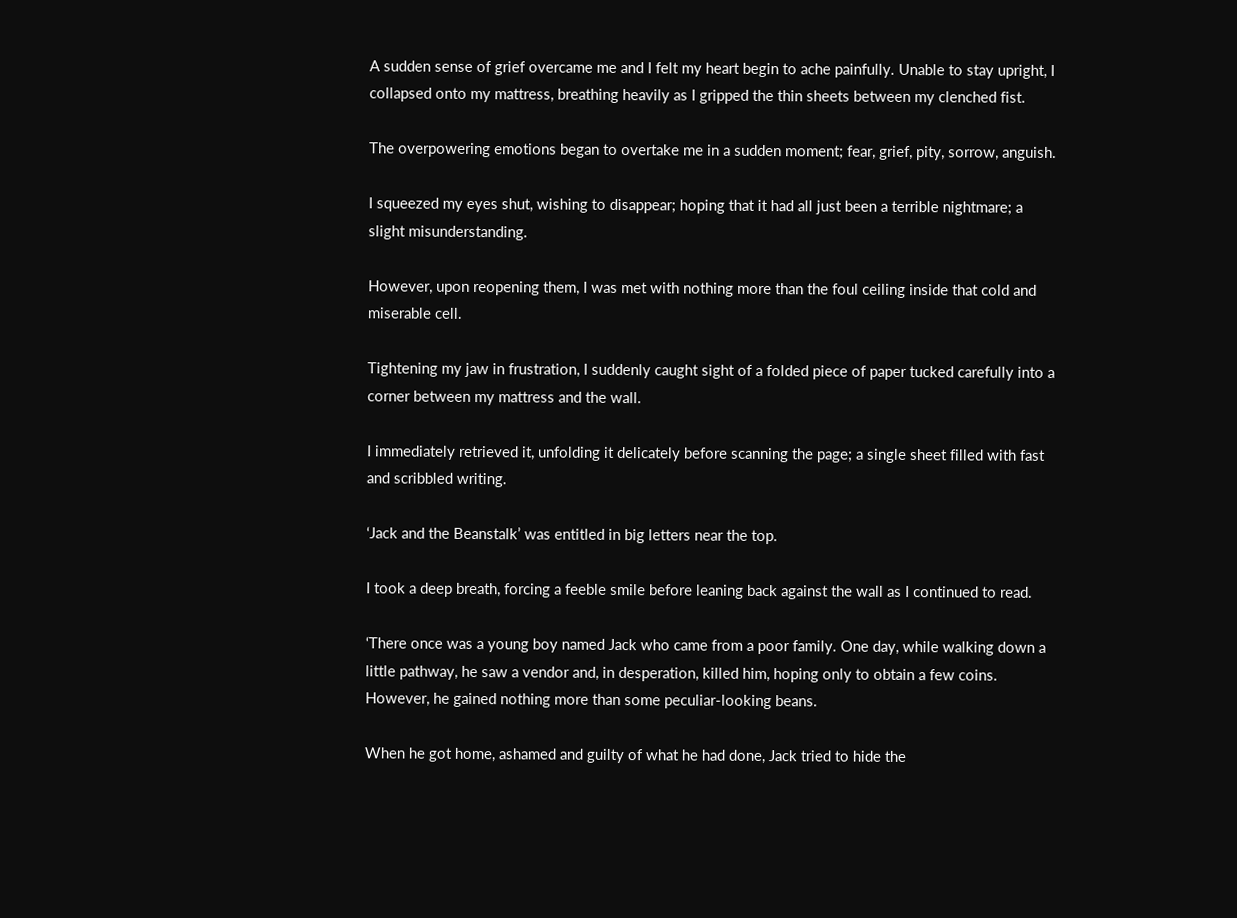A sudden sense of grief overcame me and I felt my heart begin to ache painfully. Unable to stay upright, I collapsed onto my mattress, breathing heavily as I gripped the thin sheets between my clenched fist.

The overpowering emotions began to overtake me in a sudden moment; fear, grief, pity, sorrow, anguish.

I squeezed my eyes shut, wishing to disappear; hoping that it had all just been a terrible nightmare; a slight misunderstanding.

However, upon reopening them, I was met with nothing more than the foul ceiling inside that cold and miserable cell.

Tightening my jaw in frustration, I suddenly caught sight of a folded piece of paper tucked carefully into a corner between my mattress and the wall.

I immediately retrieved it, unfolding it delicately before scanning the page; a single sheet filled with fast and scribbled writing.

‘Jack and the Beanstalk’ was entitled in big letters near the top.

I took a deep breath, forcing a feeble smile before leaning back against the wall as I continued to read.

‘There once was a young boy named Jack who came from a poor family. One day, while walking down a little pathway, he saw a vendor and, in desperation, killed him, hoping only to obtain a few coins. However, he gained nothing more than some peculiar-looking beans.

When he got home, ashamed and guilty of what he had done, Jack tried to hide the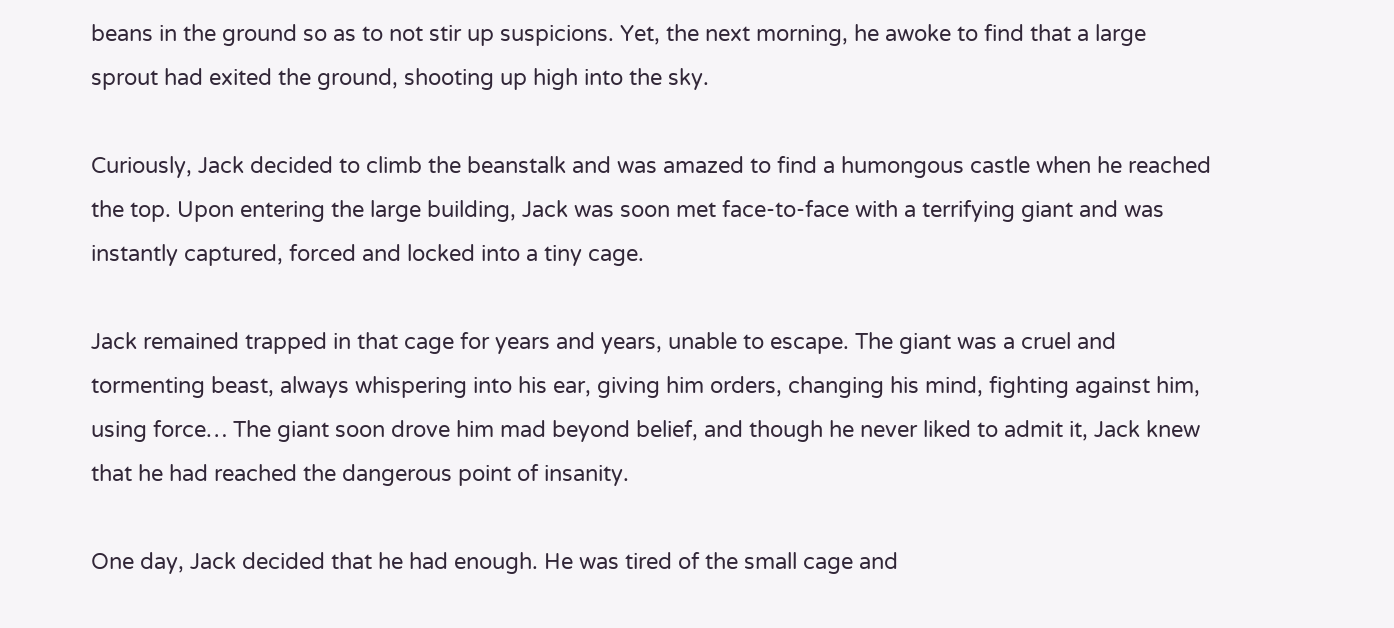beans in the ground so as to not stir up suspicions. Yet, the next morning, he awoke to find that a large sprout had exited the ground, shooting up high into the sky.

Curiously, Jack decided to climb the beanstalk and was amazed to find a humongous castle when he reached the top. Upon entering the large building, Jack was soon met face-to-face with a terrifying giant and was instantly captured, forced and locked into a tiny cage.

Jack remained trapped in that cage for years and years, unable to escape. The giant was a cruel and tormenting beast, always whispering into his ear, giving him orders, changing his mind, fighting against him, using force… The giant soon drove him mad beyond belief, and though he never liked to admit it, Jack knew that he had reached the dangerous point of insanity.

One day, Jack decided that he had enough. He was tired of the small cage and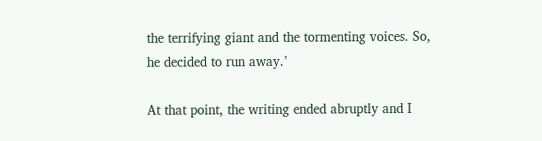the terrifying giant and the tormenting voices. So, he decided to run away.’

At that point, the writing ended abruptly and I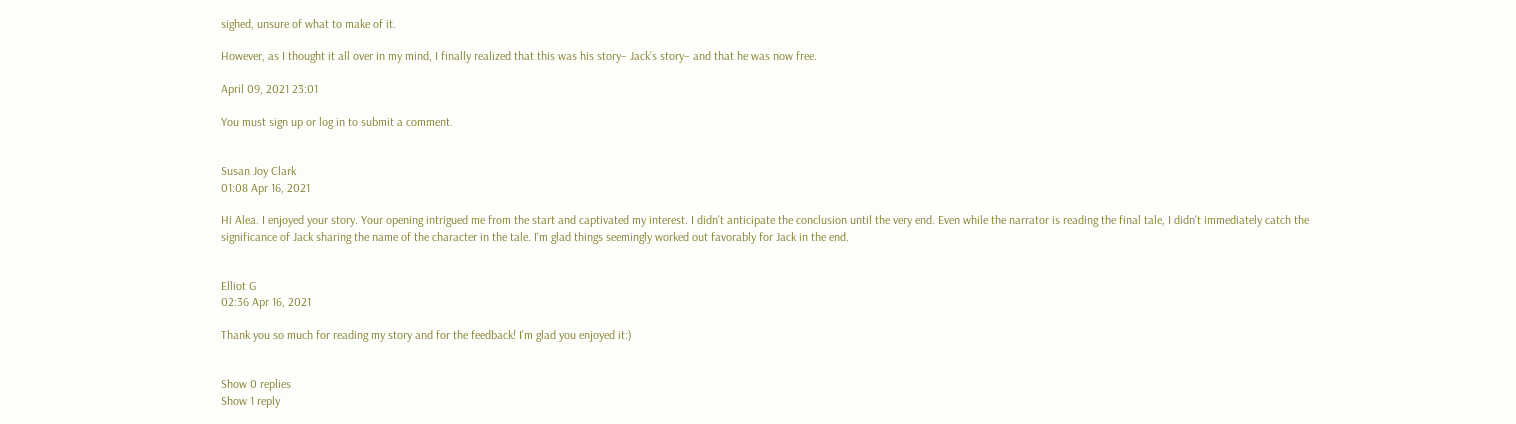sighed, unsure of what to make of it.

However, as I thought it all over in my mind, I finally realized that this was his story– Jack’s story– and that he was now free.

April 09, 2021 23:01

You must sign up or log in to submit a comment.


Susan Joy Clark
01:08 Apr 16, 2021

Hi Alea. I enjoyed your story. Your opening intrigued me from the start and captivated my interest. I didn't anticipate the conclusion until the very end. Even while the narrator is reading the final tale, I didn't immediately catch the significance of Jack sharing the name of the character in the tale. I'm glad things seemingly worked out favorably for Jack in the end.


Elliot G
02:36 Apr 16, 2021

Thank you so much for reading my story and for the feedback! I’m glad you enjoyed it:)


Show 0 replies
Show 1 reply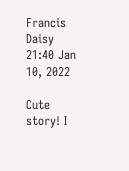Francis Daisy
21:40 Jan 10, 2022

Cute story! I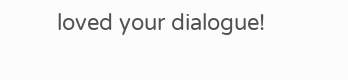loved your dialogue!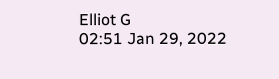Elliot G
02:51 Jan 29, 2022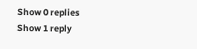Show 0 replies
Show 1 reply